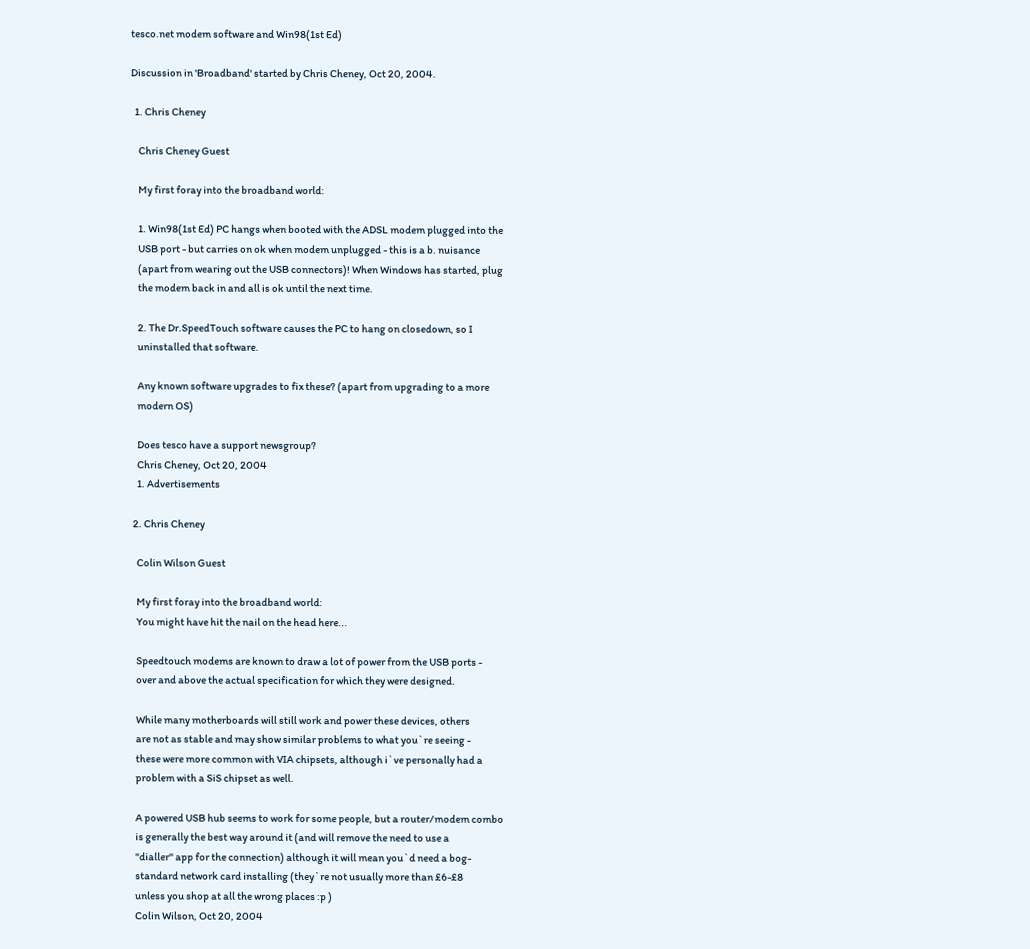tesco.net modem software and Win98(1st Ed)

Discussion in 'Broadband' started by Chris Cheney, Oct 20, 2004.

  1. Chris Cheney

    Chris Cheney Guest

    My first foray into the broadband world:

    1. Win98(1st Ed) PC hangs when booted with the ADSL modem plugged into the
    USB port - but carries on ok when modem unplugged - this is a b. nuisance
    (apart from wearing out the USB connectors)! When Windows has started, plug
    the modem back in and all is ok until the next time.

    2. The Dr.SpeedTouch software causes the PC to hang on closedown, so I
    uninstalled that software.

    Any known software upgrades to fix these? (apart from upgrading to a more
    modern OS)

    Does tesco have a support newsgroup?
    Chris Cheney, Oct 20, 2004
    1. Advertisements

  2. Chris Cheney

    Colin Wilson Guest

    My first foray into the broadband world:
    You might have hit the nail on the head here...

    Speedtouch modems are known to draw a lot of power from the USB ports -
    over and above the actual specification for which they were designed.

    While many motherboards will still work and power these devices, others
    are not as stable and may show similar problems to what you`re seeing -
    these were more common with VIA chipsets, although i`ve personally had a
    problem with a SiS chipset as well.

    A powered USB hub seems to work for some people, but a router/modem combo
    is generally the best way around it (and will remove the need to use a
    "dialler" app for the connection) although it will mean you`d need a bog-
    standard network card installing (they`re not usually more than £6-£8
    unless you shop at all the wrong places :p )
    Colin Wilson, Oct 20, 2004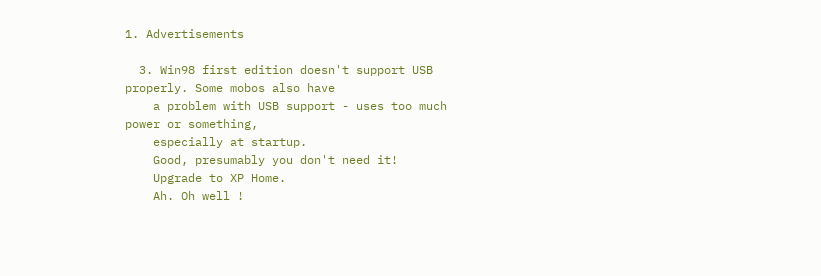1. Advertisements

  3. Win98 first edition doesn't support USB properly. Some mobos also have
    a problem with USB support - uses too much power or something,
    especially at startup.
    Good, presumably you don't need it!
    Upgrade to XP Home.
    Ah. Oh well !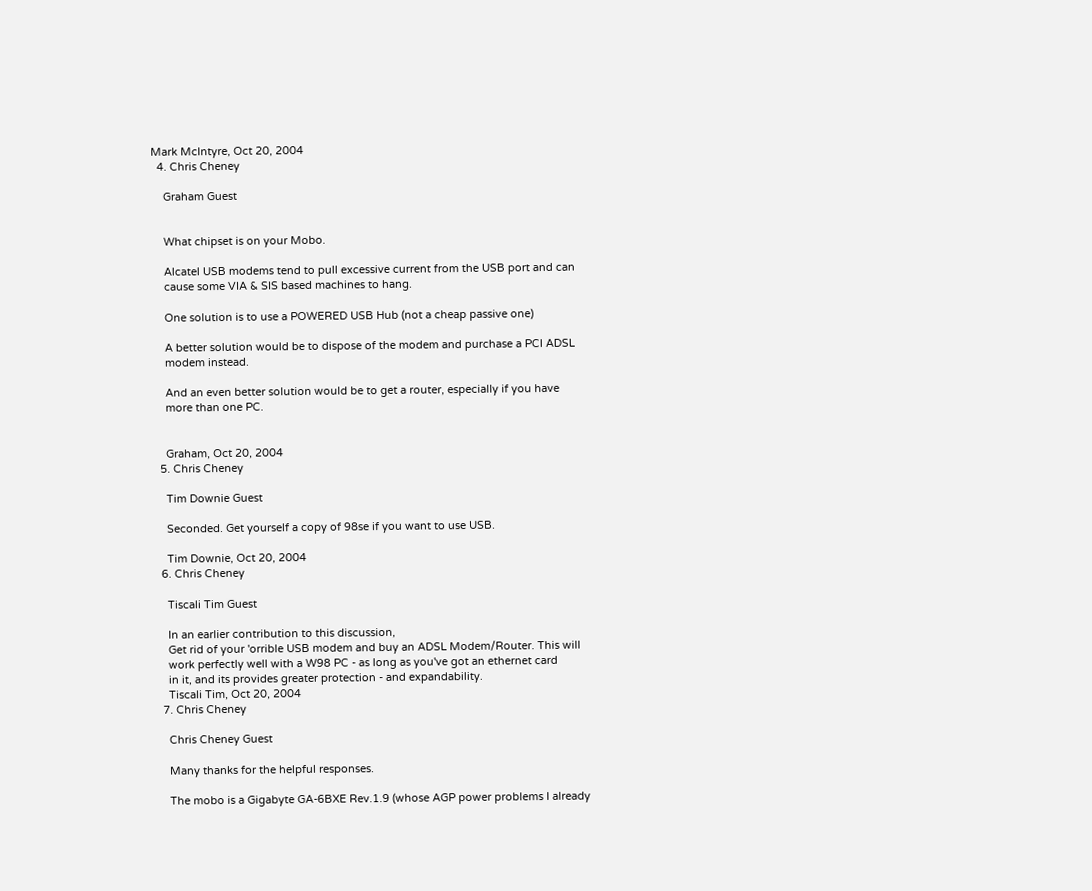Mark McIntyre, Oct 20, 2004
  4. Chris Cheney

    Graham Guest


    What chipset is on your Mobo.

    Alcatel USB modems tend to pull excessive current from the USB port and can
    cause some VIA & SIS based machines to hang.

    One solution is to use a POWERED USB Hub (not a cheap passive one)

    A better solution would be to dispose of the modem and purchase a PCI ADSL
    modem instead.

    And an even better solution would be to get a router, especially if you have
    more than one PC.


    Graham, Oct 20, 2004
  5. Chris Cheney

    Tim Downie Guest

    Seconded. Get yourself a copy of 98se if you want to use USB.

    Tim Downie, Oct 20, 2004
  6. Chris Cheney

    Tiscali Tim Guest

    In an earlier contribution to this discussion,
    Get rid of your 'orrible USB modem and buy an ADSL Modem/Router. This will
    work perfectly well with a W98 PC - as long as you've got an ethernet card
    in it, and its provides greater protection - and expandability.
    Tiscali Tim, Oct 20, 2004
  7. Chris Cheney

    Chris Cheney Guest

    Many thanks for the helpful responses.

    The mobo is a Gigabyte GA-6BXE Rev.1.9 (whose AGP power problems I already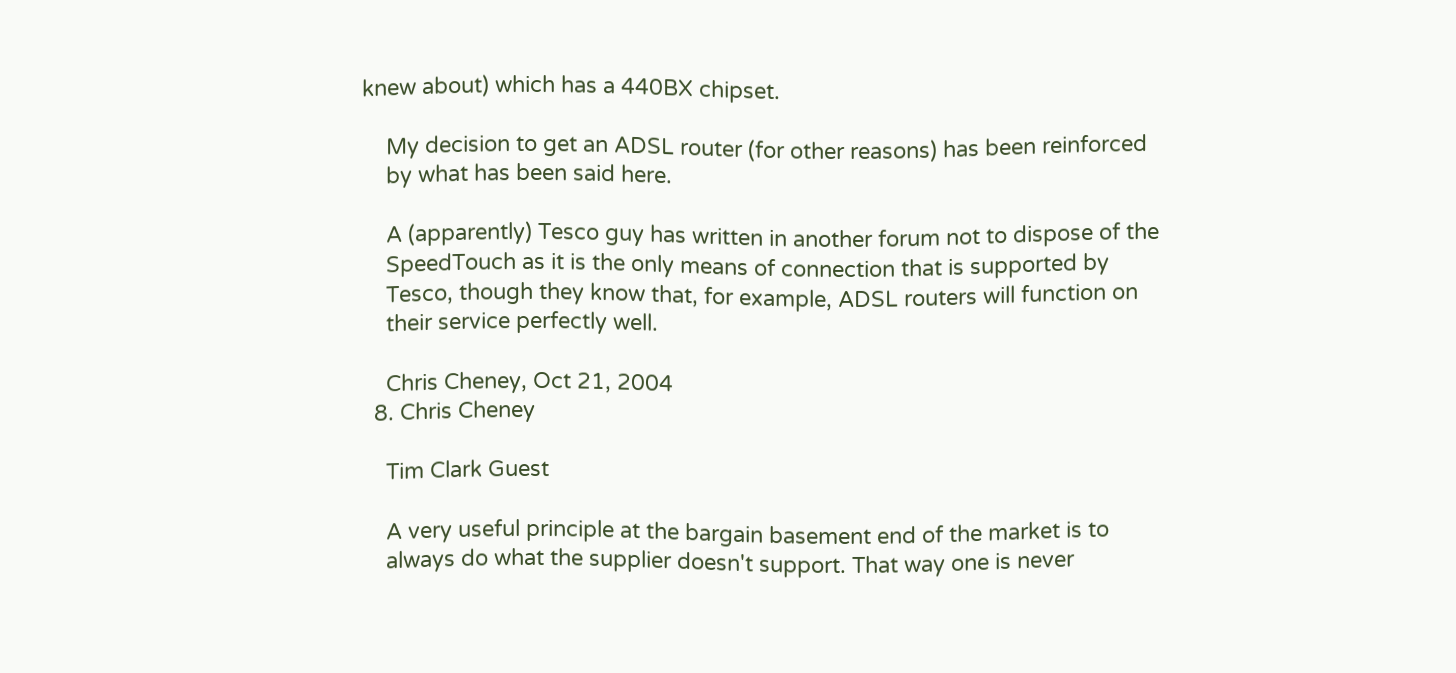knew about) which has a 440BX chipset.

    My decision to get an ADSL router (for other reasons) has been reinforced
    by what has been said here.

    A (apparently) Tesco guy has written in another forum not to dispose of the
    SpeedTouch as it is the only means of connection that is supported by
    Tesco, though they know that, for example, ADSL routers will function on
    their service perfectly well.

    Chris Cheney, Oct 21, 2004
  8. Chris Cheney

    Tim Clark Guest

    A very useful principle at the bargain basement end of the market is to
    always do what the supplier doesn't support. That way one is never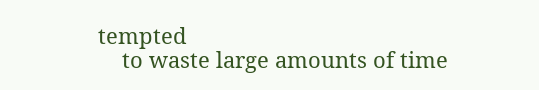tempted
    to waste large amounts of time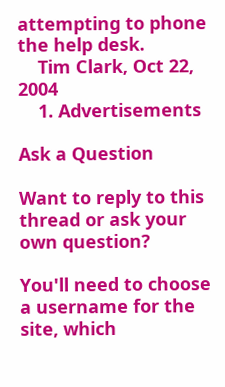attempting to phone the help desk.
    Tim Clark, Oct 22, 2004
    1. Advertisements

Ask a Question

Want to reply to this thread or ask your own question?

You'll need to choose a username for the site, which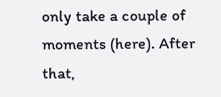only take a couple of moments (here). After that,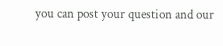you can post your question and our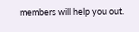members will help you out.